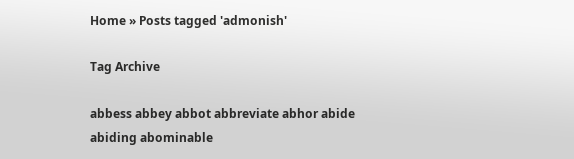Home » Posts tagged 'admonish'

Tag Archive

abbess abbey abbot abbreviate abhor abide abiding abominable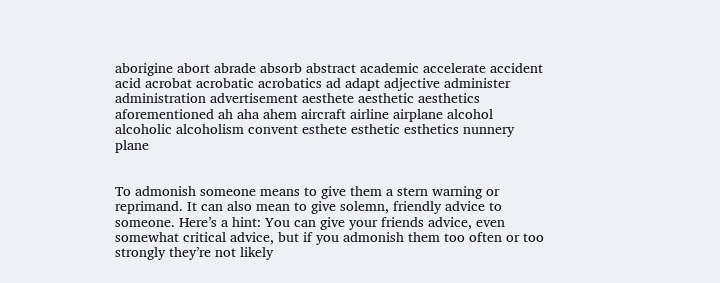aborigine abort abrade absorb abstract academic accelerate accident acid acrobat acrobatic acrobatics ad adapt adjective administer administration advertisement aesthete aesthetic aesthetics aforementioned ah aha ahem aircraft airline airplane alcohol alcoholic alcoholism convent esthete esthetic esthetics nunnery plane


To admonish someone means to give them a stern warning or reprimand. It can also mean to give solemn, friendly advice to someone. Here’s a hint: You can give your friends advice, even somewhat critical advice, but if you admonish them too often or too strongly they’re not likely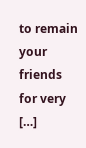to remain your friends for very […]